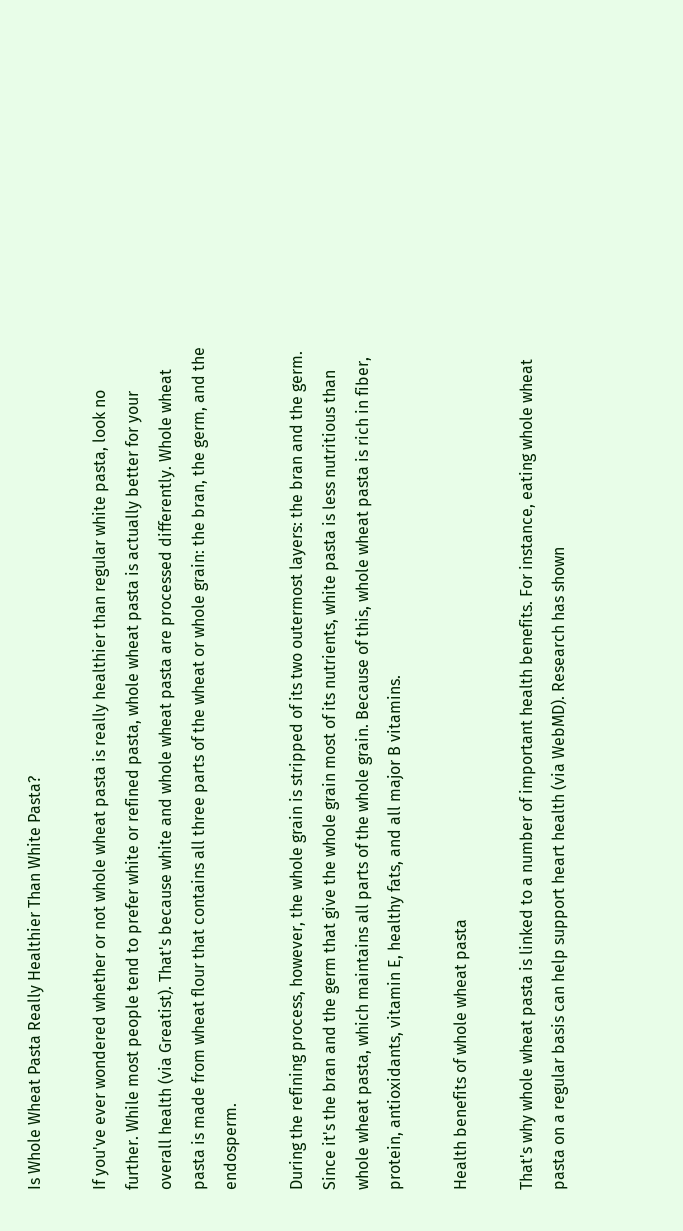Is Whole Wheat Pasta Really Healthier Than White Pasta?

If you've ever wondered whether or not whole wheat pasta is really healthier than regular white pasta, look no further. While most people tend to prefer white or refined pasta, whole wheat pasta is actually better for your overall health (via Greatist). That's because white and whole wheat pasta are processed differently. Whole wheat pasta is made from wheat flour that contains all three parts of the wheat or whole grain: the bran, the germ, and the endosperm.

During the refining process, however, the whole grain is stripped of its two outermost layers: the bran and the germ. Since it's the bran and the germ that give the whole grain most of its nutrients, white pasta is less nutritious than whole wheat pasta, which maintains all parts of the whole grain. Because of this, whole wheat pasta is rich in fiber, protein, antioxidants, vitamin E, healthy fats, and all major B vitamins.

Health benefits of whole wheat pasta

That's why whole wheat pasta is linked to a number of important health benefits. For instance, eating whole wheat pasta on a regular basis can help support heart health (via WebMD). Research has shown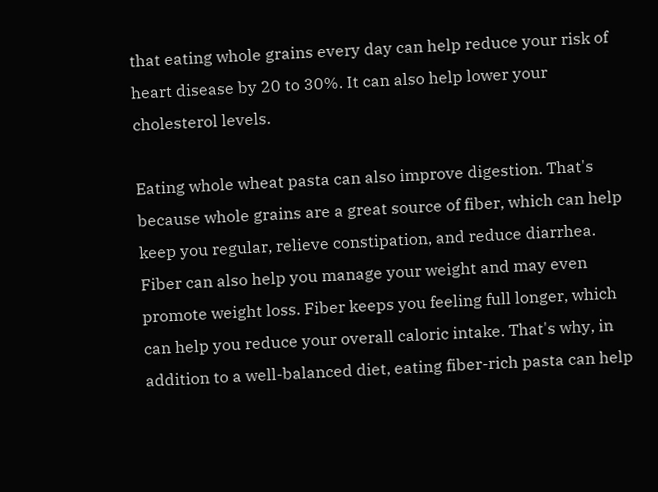that eating whole grains every day can help reduce your risk of heart disease by 20 to 30%. It can also help lower your cholesterol levels.

Eating whole wheat pasta can also improve digestion. That's because whole grains are a great source of fiber, which can help keep you regular, relieve constipation, and reduce diarrhea. Fiber can also help you manage your weight and may even promote weight loss. Fiber keeps you feeling full longer, which can help you reduce your overall caloric intake. That's why, in addition to a well-balanced diet, eating fiber-rich pasta can help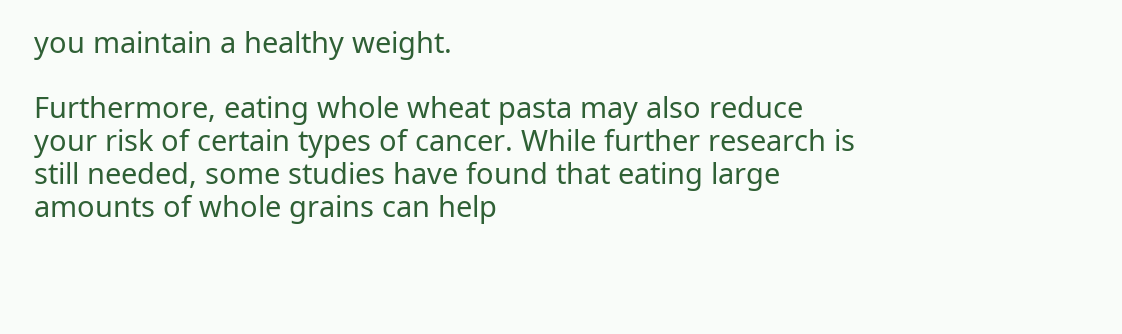you maintain a healthy weight.

Furthermore, eating whole wheat pasta may also reduce your risk of certain types of cancer. While further research is still needed, some studies have found that eating large amounts of whole grains can help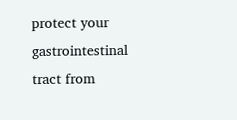protect your gastrointestinal tract from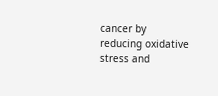cancer by reducing oxidative stress and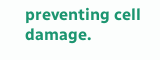preventing cell damage.